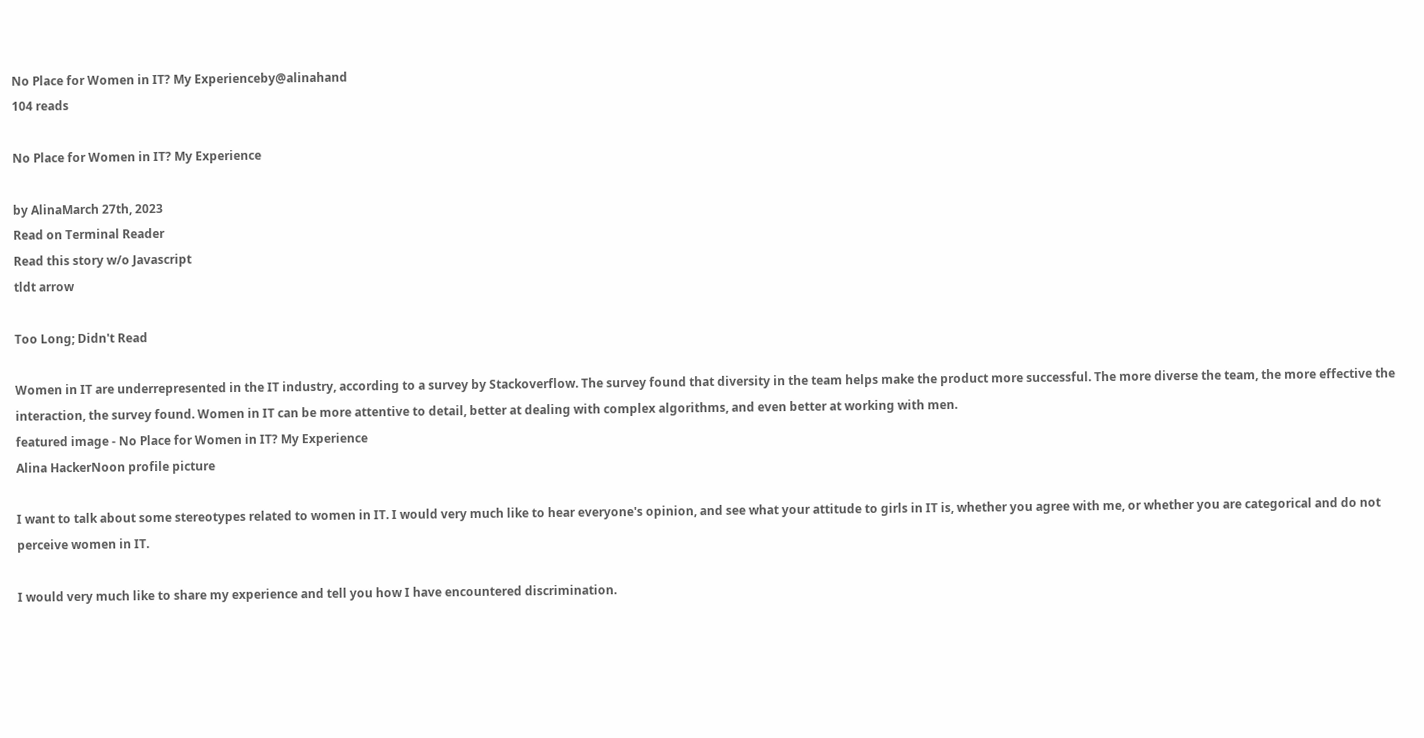No Place for Women in IT? My Experienceby@alinahand
104 reads

No Place for Women in IT? My Experience

by AlinaMarch 27th, 2023
Read on Terminal Reader
Read this story w/o Javascript
tldt arrow

Too Long; Didn't Read

Women in IT are underrepresented in the IT industry, according to a survey by Stackoverflow. The survey found that diversity in the team helps make the product more successful. The more diverse the team, the more effective the interaction, the survey found. Women in IT can be more attentive to detail, better at dealing with complex algorithms, and even better at working with men.
featured image - No Place for Women in IT? My Experience
Alina HackerNoon profile picture

I want to talk about some stereotypes related to women in IT. I would very much like to hear everyone's opinion, and see what your attitude to girls in IT is, whether you agree with me, or whether you are categorical and do not perceive women in IT.

I would very much like to share my experience and tell you how I have encountered discrimination.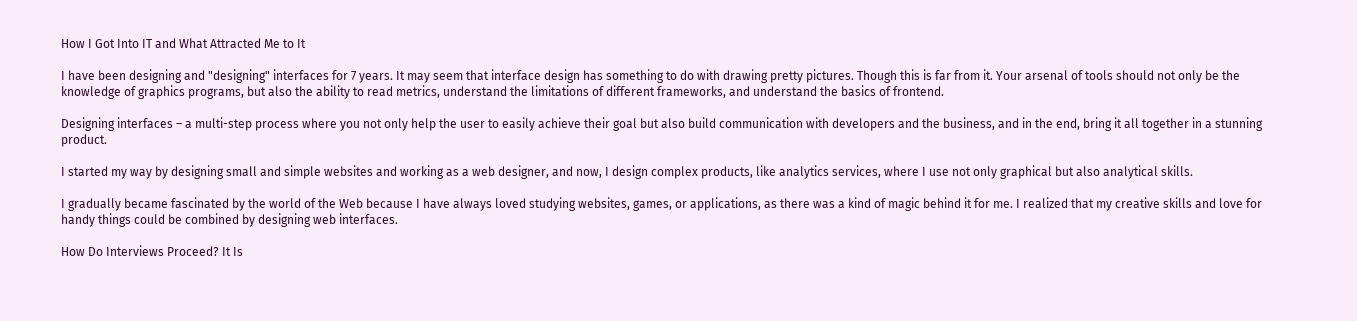How I Got Into IT and What Attracted Me to It

I have been designing and "designing" interfaces for 7 years. It may seem that interface design has something to do with drawing pretty pictures. Though this is far from it. Your arsenal of tools should not only be the knowledge of graphics programs, but also the ability to read metrics, understand the limitations of different frameworks, and understand the basics of frontend.

Designing interfaces – a multi-step process where you not only help the user to easily achieve their goal but also build communication with developers and the business, and in the end, bring it all together in a stunning product.

I started my way by designing small and simple websites and working as a web designer, and now, I design complex products, like analytics services, where I use not only graphical but also analytical skills.

I gradually became fascinated by the world of the Web because I have always loved studying websites, games, or applications, as there was a kind of magic behind it for me. I realized that my creative skills and love for handy things could be combined by designing web interfaces.

How Do Interviews Proceed? It Is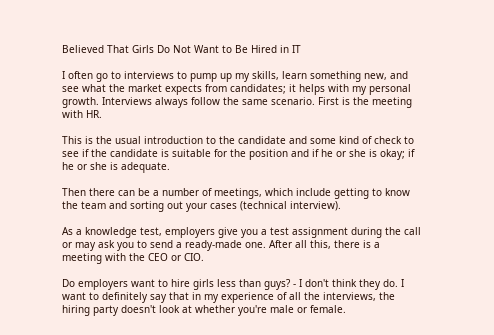Believed That Girls Do Not Want to Be Hired in IT

I often go to interviews to pump up my skills, learn something new, and see what the market expects from candidates; it helps with my personal growth. Interviews always follow the same scenario. First is the meeting with HR.

This is the usual introduction to the candidate and some kind of check to see if the candidate is suitable for the position and if he or she is okay; if he or she is adequate.

Then there can be a number of meetings, which include getting to know the team and sorting out your cases (technical interview).

As a knowledge test, employers give you a test assignment during the call or may ask you to send a ready-made one. After all this, there is a meeting with the CEO or CIO.

Do employers want to hire girls less than guys? - I don't think they do. I want to definitely say that in my experience of all the interviews, the hiring party doesn't look at whether you're male or female.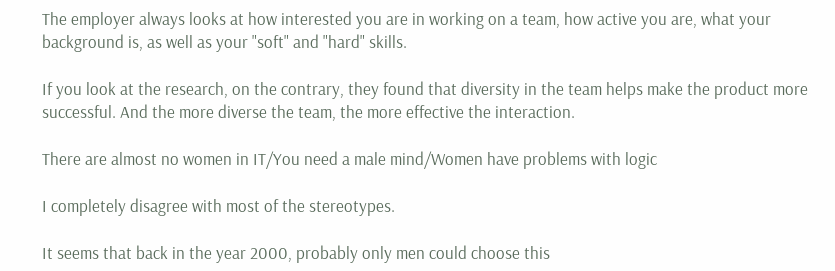The employer always looks at how interested you are in working on a team, how active you are, what your background is, as well as your "soft" and "hard" skills.

If you look at the research, on the contrary, they found that diversity in the team helps make the product more successful. And the more diverse the team, the more effective the interaction.

There are almost no women in IT/You need a male mind/Women have problems with logic

I completely disagree with most of the stereotypes.

It seems that back in the year 2000, probably only men could choose this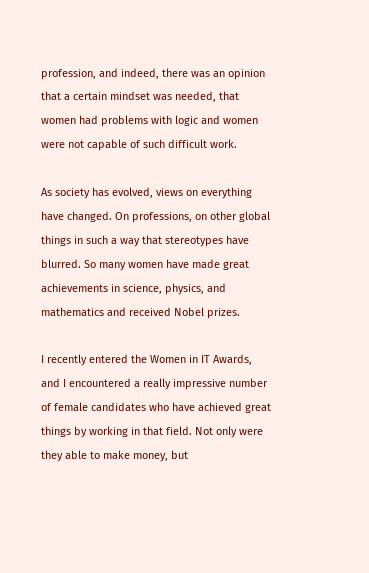profession, and indeed, there was an opinion that a certain mindset was needed, that women had problems with logic and women were not capable of such difficult work.

As society has evolved, views on everything have changed. On professions, on other global things in such a way that stereotypes have blurred. So many women have made great achievements in science, physics, and mathematics and received Nobel prizes.

I recently entered the Women in IT Awards, and I encountered a really impressive number of female candidates who have achieved great things by working in that field. Not only were they able to make money, but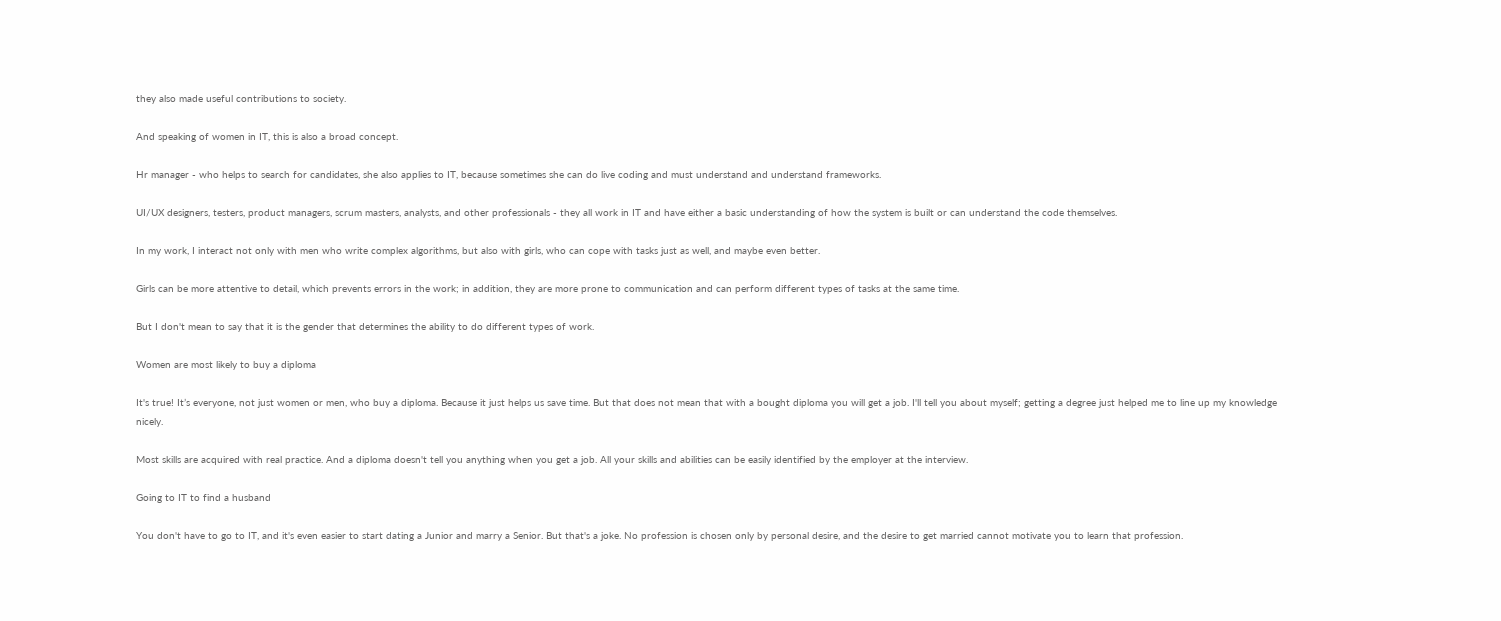they also made useful contributions to society.

And speaking of women in IT, this is also a broad concept.

Hr manager - who helps to search for candidates, she also applies to IT, because sometimes she can do live coding and must understand and understand frameworks.

UI/UX designers, testers, product managers, scrum masters, analysts, and other professionals - they all work in IT and have either a basic understanding of how the system is built or can understand the code themselves.

In my work, I interact not only with men who write complex algorithms, but also with girls, who can cope with tasks just as well, and maybe even better.

Girls can be more attentive to detail, which prevents errors in the work; in addition, they are more prone to communication and can perform different types of tasks at the same time.

But I don't mean to say that it is the gender that determines the ability to do different types of work.

Women are most likely to buy a diploma

It's true! It’s everyone, not just women or men, who buy a diploma. Because it just helps us save time. But that does not mean that with a bought diploma you will get a job. I'll tell you about myself; getting a degree just helped me to line up my knowledge nicely.

Most skills are acquired with real practice. And a diploma doesn't tell you anything when you get a job. All your skills and abilities can be easily identified by the employer at the interview.

Going to IT to find a husband

You don't have to go to IT, and it's even easier to start dating a Junior and marry a Senior. But that's a joke. No profession is chosen only by personal desire, and the desire to get married cannot motivate you to learn that profession.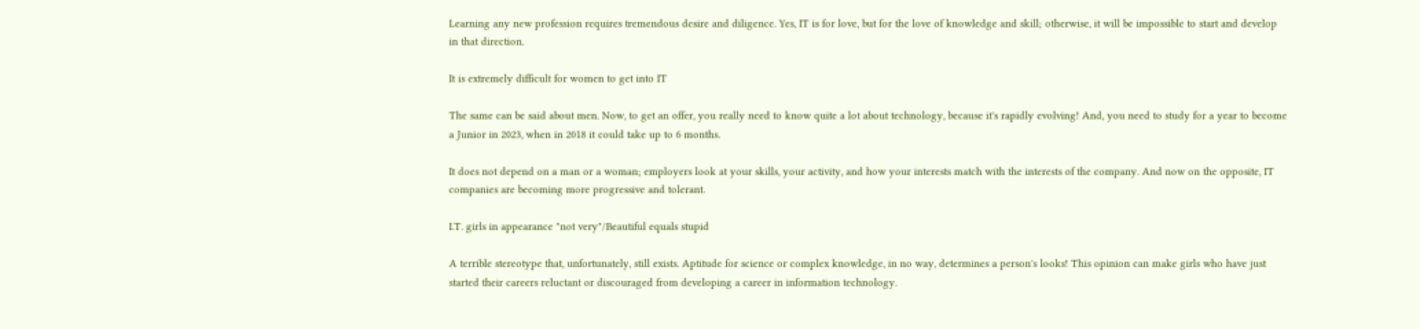Learning any new profession requires tremendous desire and diligence. Yes, IT is for love, but for the love of knowledge and skill; otherwise, it will be impossible to start and develop in that direction.

It is extremely difficult for women to get into IT

The same can be said about men. Now, to get an offer, you really need to know quite a lot about technology, because it's rapidly evolving! And, you need to study for a year to become a Junior in 2023, when in 2018 it could take up to 6 months.

It does not depend on a man or a woman; employers look at your skills, your activity, and how your interests match with the interests of the company. And now on the opposite, IT companies are becoming more progressive and tolerant.

I.T. girls in appearance "not very"/Beautiful equals stupid

A terrible stereotype that, unfortunately, still exists. Aptitude for science or complex knowledge, in no way, determines a person's looks! This opinion can make girls who have just started their careers reluctant or discouraged from developing a career in information technology.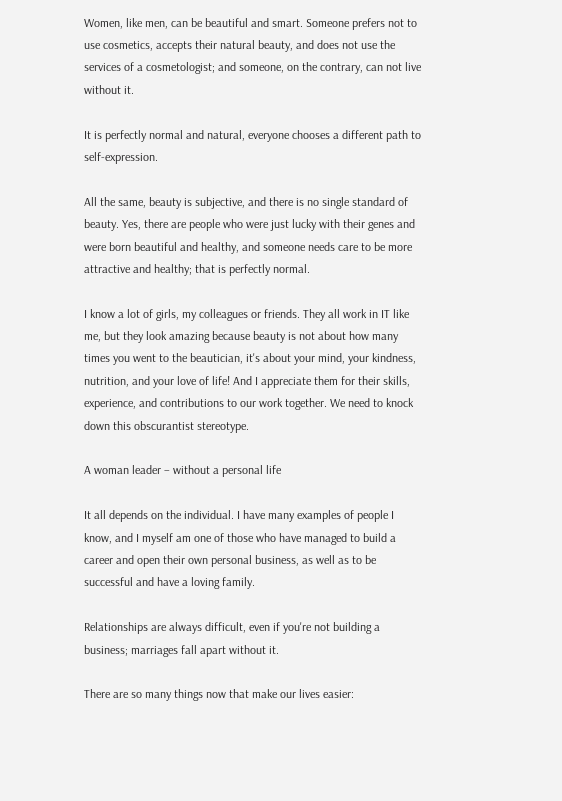Women, like men, can be beautiful and smart. Someone prefers not to use cosmetics, accepts their natural beauty, and does not use the services of a cosmetologist; and someone, on the contrary, can not live without it.

It is perfectly normal and natural, everyone chooses a different path to self-expression.

All the same, beauty is subjective, and there is no single standard of beauty. Yes, there are people who were just lucky with their genes and were born beautiful and healthy, and someone needs care to be more attractive and healthy; that is perfectly normal.

I know a lot of girls, my colleagues or friends. They all work in IT like me, but they look amazing because beauty is not about how many times you went to the beautician, it's about your mind, your kindness, nutrition, and your love of life! And I appreciate them for their skills, experience, and contributions to our work together. We need to knock down this obscurantist stereotype.

A woman leader – without a personal life

It all depends on the individual. I have many examples of people I know, and I myself am one of those who have managed to build a career and open their own personal business, as well as to be successful and have a loving family.

Relationships are always difficult, even if you're not building a business; marriages fall apart without it.

There are so many things now that make our lives easier: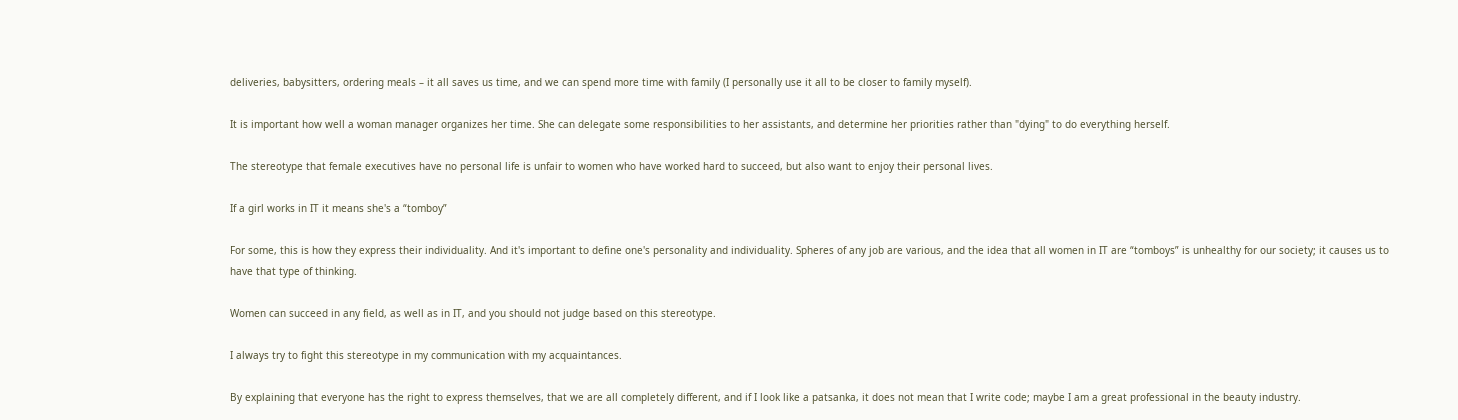deliveries, babysitters, ordering meals – it all saves us time, and we can spend more time with family (I personally use it all to be closer to family myself).

It is important how well a woman manager organizes her time. She can delegate some responsibilities to her assistants, and determine her priorities rather than "dying" to do everything herself.

The stereotype that female executives have no personal life is unfair to women who have worked hard to succeed, but also want to enjoy their personal lives.

If a girl works in IT it means she's a “tomboy”

For some, this is how they express their individuality. And it's important to define one's personality and individuality. Spheres of any job are various, and the idea that all women in IT are “tomboys” is unhealthy for our society; it causes us to have that type of thinking.

Women can succeed in any field, as well as in IT, and you should not judge based on this stereotype.

I always try to fight this stereotype in my communication with my acquaintances.

By explaining that everyone has the right to express themselves, that we are all completely different, and if I look like a patsanka, it does not mean that I write code; maybe I am a great professional in the beauty industry.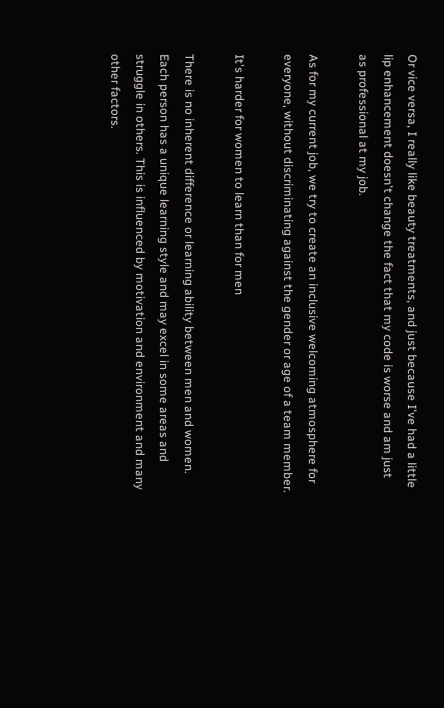Or vice versa, I really like beauty treatments, and just because I've had a little lip enhancement doesn't change the fact that my code is worse and am just as professional at my job.

As for my current job, we try to create an inclusive welcoming atmosphere for everyone, without discriminating against the gender or age of a team member.

It's harder for women to learn than for men

There is no inherent difference or learning ability between men and women. Each person has a unique learning style and may excel in some areas and struggle in others. This is influenced by motivation and environment and many other factors.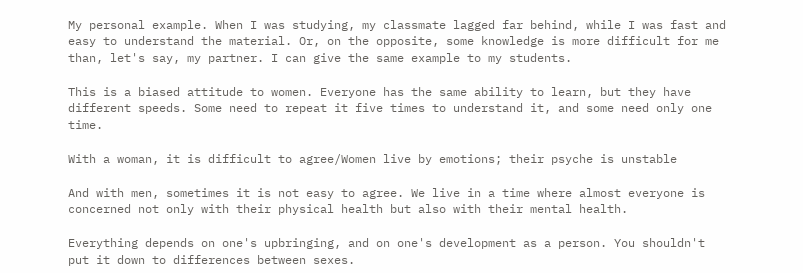My personal example. When I was studying, my classmate lagged far behind, while I was fast and easy to understand the material. Or, on the opposite, some knowledge is more difficult for me than, let's say, my partner. I can give the same example to my students.

This is a biased attitude to women. Everyone has the same ability to learn, but they have different speeds. Some need to repeat it five times to understand it, and some need only one time.

With a woman, it is difficult to agree/Women live by emotions; their psyche is unstable

And with men, sometimes it is not easy to agree. We live in a time where almost everyone is concerned not only with their physical health but also with their mental health.

Everything depends on one's upbringing, and on one's development as a person. You shouldn't put it down to differences between sexes.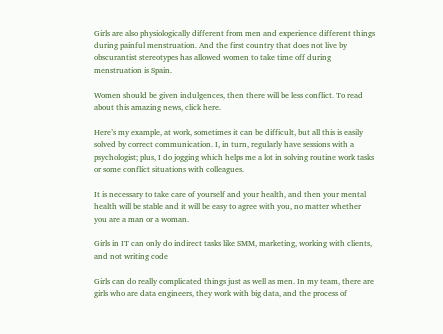Girls are also physiologically different from men and experience different things during painful menstruation. And the first country that does not live by obscurantist stereotypes has allowed women to take time off during menstruation is Spain.

Women should be given indulgences, then there will be less conflict. To read about this amazing news, click here.

Here’s my example, at work, sometimes it can be difficult, but all this is easily solved by correct communication. I, in turn, regularly have sessions with a psychologist; plus, I do jogging which helps me a lot in solving routine work tasks or some conflict situations with colleagues.

It is necessary to take care of yourself and your health, and then your mental health will be stable and it will be easy to agree with you, no matter whether you are a man or a woman.

Girls in IT can only do indirect tasks like SMM, marketing, working with clients, and not writing code

Girls can do really complicated things just as well as men. In my team, there are girls who are data engineers, they work with big data, and the process of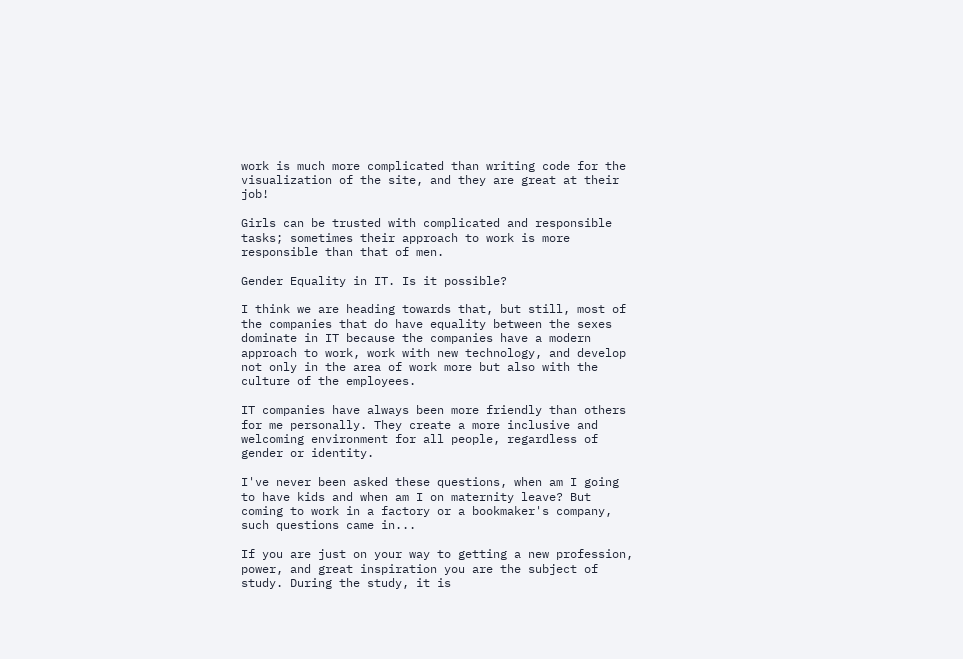work is much more complicated than writing code for the visualization of the site, and they are great at their job!

Girls can be trusted with complicated and responsible tasks; sometimes their approach to work is more responsible than that of men.

Gender Equality in IT. Is it possible?

I think we are heading towards that, but still, most of the companies that do have equality between the sexes dominate in IT because the companies have a modern approach to work, work with new technology, and develop not only in the area of work more but also with the culture of the employees.

IT companies have always been more friendly than others for me personally. They create a more inclusive and welcoming environment for all people, regardless of gender or identity.

I've never been asked these questions, when am I going to have kids and when am I on maternity leave? But coming to work in a factory or a bookmaker's company, such questions came in...

If you are just on your way to getting a new profession, power, and great inspiration you are the subject of study. During the study, it is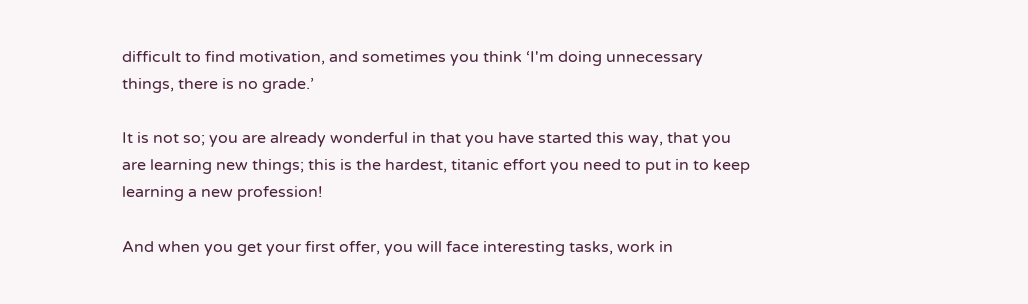difficult to find motivation, and sometimes you think ‘I'm doing unnecessary things, there is no grade.’

It is not so; you are already wonderful in that you have started this way, that you are learning new things; this is the hardest, titanic effort you need to put in to keep learning a new profession!

And when you get your first offer, you will face interesting tasks, work in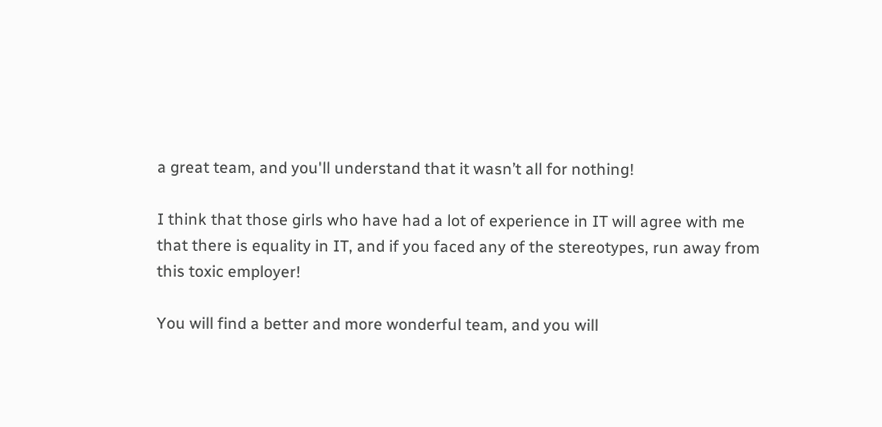a great team, and you'll understand that it wasn’t all for nothing!

I think that those girls who have had a lot of experience in IT will agree with me that there is equality in IT, and if you faced any of the stereotypes, run away from this toxic employer!

You will find a better and more wonderful team, and you will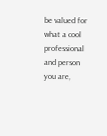be valued for what a cool professional and person you are,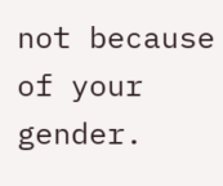not because of your gender.